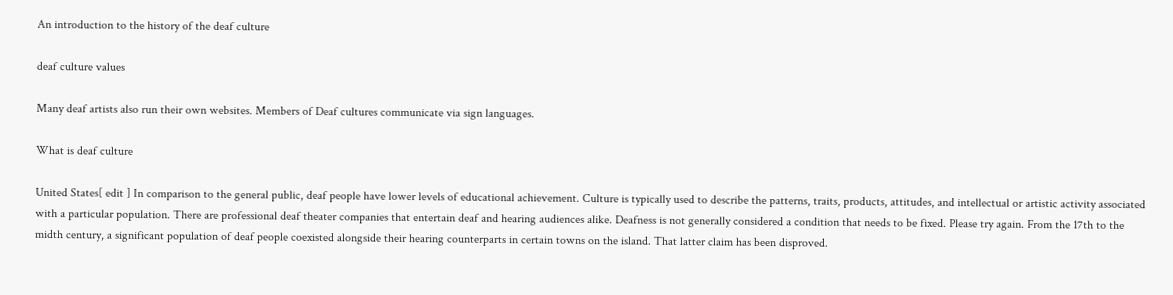An introduction to the history of the deaf culture

deaf culture values

Many deaf artists also run their own websites. Members of Deaf cultures communicate via sign languages.

What is deaf culture

United States[ edit ] In comparison to the general public, deaf people have lower levels of educational achievement. Culture is typically used to describe the patterns, traits, products, attitudes, and intellectual or artistic activity associated with a particular population. There are professional deaf theater companies that entertain deaf and hearing audiences alike. Deafness is not generally considered a condition that needs to be fixed. Please try again. From the 17th to the midth century, a significant population of deaf people coexisted alongside their hearing counterparts in certain towns on the island. That latter claim has been disproved.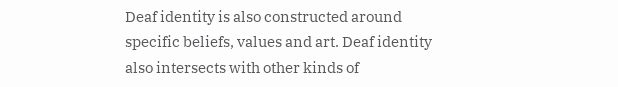Deaf identity is also constructed around specific beliefs, values and art. Deaf identity also intersects with other kinds of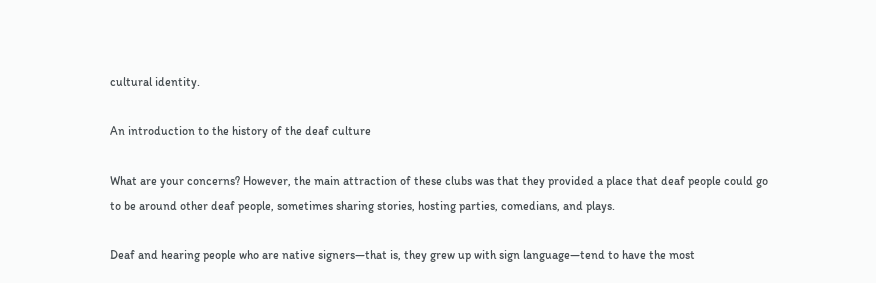cultural identity.

An introduction to the history of the deaf culture

What are your concerns? However, the main attraction of these clubs was that they provided a place that deaf people could go to be around other deaf people, sometimes sharing stories, hosting parties, comedians, and plays.

Deaf and hearing people who are native signers—that is, they grew up with sign language—tend to have the most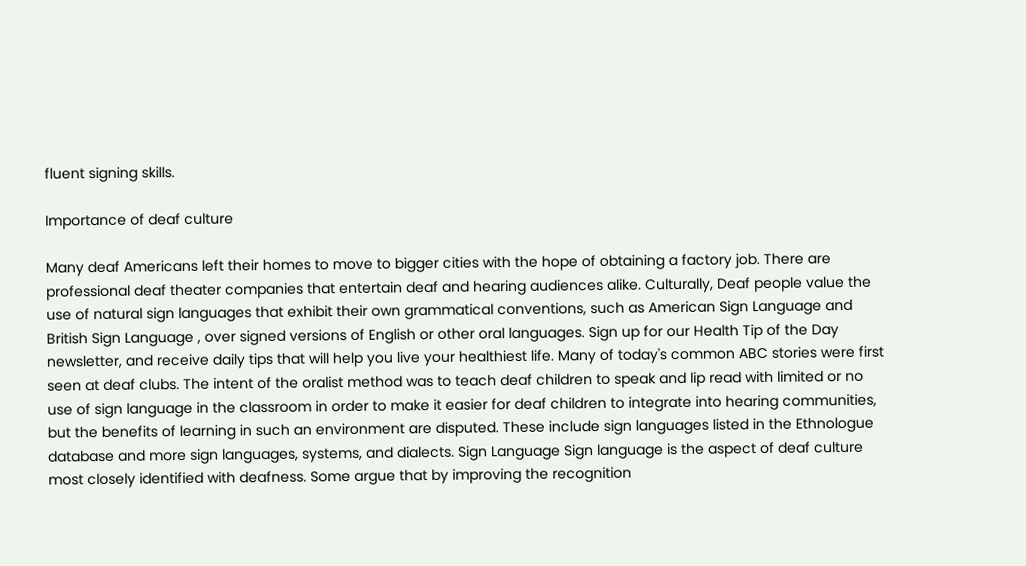fluent signing skills.

Importance of deaf culture

Many deaf Americans left their homes to move to bigger cities with the hope of obtaining a factory job. There are professional deaf theater companies that entertain deaf and hearing audiences alike. Culturally, Deaf people value the use of natural sign languages that exhibit their own grammatical conventions, such as American Sign Language and British Sign Language , over signed versions of English or other oral languages. Sign up for our Health Tip of the Day newsletter, and receive daily tips that will help you live your healthiest life. Many of today's common ABC stories were first seen at deaf clubs. The intent of the oralist method was to teach deaf children to speak and lip read with limited or no use of sign language in the classroom in order to make it easier for deaf children to integrate into hearing communities, but the benefits of learning in such an environment are disputed. These include sign languages listed in the Ethnologue database and more sign languages, systems, and dialects. Sign Language Sign language is the aspect of deaf culture most closely identified with deafness. Some argue that by improving the recognition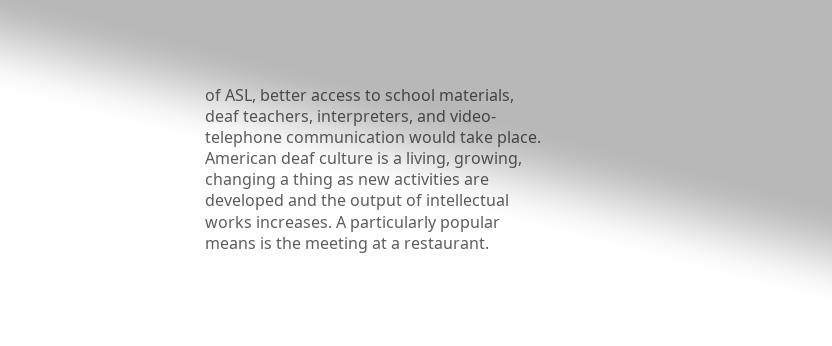of ASL, better access to school materials, deaf teachers, interpreters, and video-telephone communication would take place. American deaf culture is a living, growing, changing a thing as new activities are developed and the output of intellectual works increases. A particularly popular means is the meeting at a restaurant.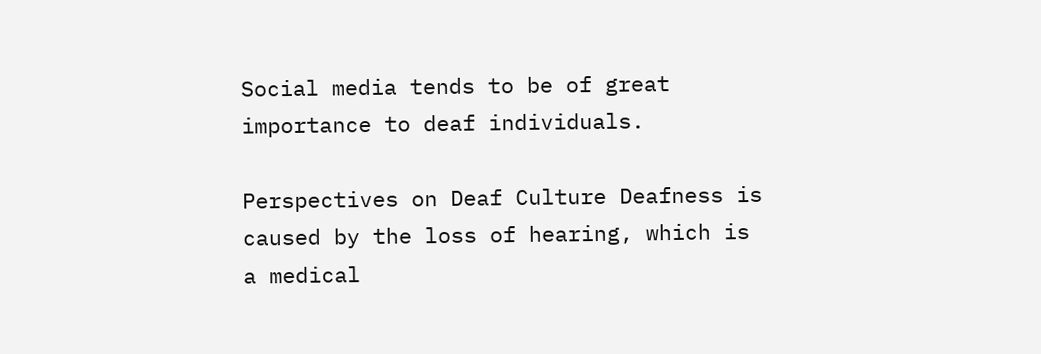Social media tends to be of great importance to deaf individuals.

Perspectives on Deaf Culture Deafness is caused by the loss of hearing, which is a medical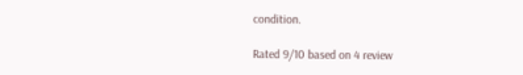condition.

Rated 9/10 based on 4 review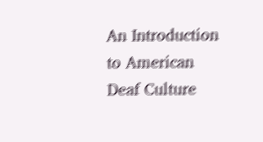An Introduction to American Deaf Culture